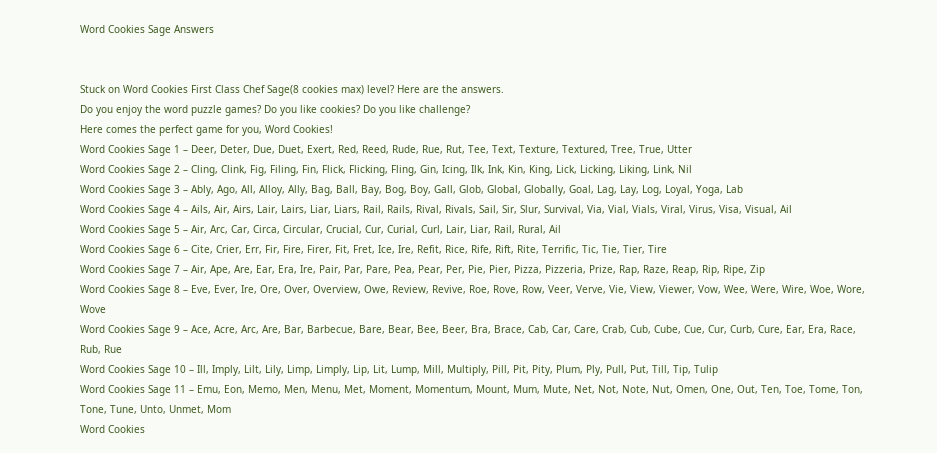Word Cookies Sage Answers


Stuck on Word Cookies First Class Chef Sage(8 cookies max) level? Here are the answers.
Do you enjoy the word puzzle games? Do you like cookies? Do you like challenge?
Here comes the perfect game for you, Word Cookies!
Word Cookies Sage 1 – Deer, Deter, Due, Duet, Exert, Red, Reed, Rude, Rue, Rut, Tee, Text, Texture, Textured, Tree, True, Utter
Word Cookies Sage 2 – Cling, Clink, Fig, Filing, Fin, Flick, Flicking, Fling, Gin, Icing, Ilk, Ink, Kin, King, Lick, Licking, Liking, Link, Nil
Word Cookies Sage 3 – Ably, Ago, All, Alloy, Ally, Bag, Ball, Bay, Bog, Boy, Gall, Glob, Global, Globally, Goal, Lag, Lay, Log, Loyal, Yoga, Lab
Word Cookies Sage 4 – Ails, Air, Airs, Lair, Lairs, Liar, Liars, Rail, Rails, Rival, Rivals, Sail, Sir, Slur, Survival, Via, Vial, Vials, Viral, Virus, Visa, Visual, Ail
Word Cookies Sage 5 – Air, Arc, Car, Circa, Circular, Crucial, Cur, Curial, Curl, Lair, Liar, Rail, Rural, Ail
Word Cookies Sage 6 – Cite, Crier, Err, Fir, Fire, Firer, Fit, Fret, Ice, Ire, Refit, Rice, Rife, Rift, Rite, Terrific, Tic, Tie, Tier, Tire
Word Cookies Sage 7 – Air, Ape, Are, Ear, Era, Ire, Pair, Par, Pare, Pea, Pear, Per, Pie, Pier, Pizza, Pizzeria, Prize, Rap, Raze, Reap, Rip, Ripe, Zip
Word Cookies Sage 8 – Eve, Ever, Ire, Ore, Over, Overview, Owe, Review, Revive, Roe, Rove, Row, Veer, Verve, Vie, View, Viewer, Vow, Wee, Were, Wire, Woe, Wore, Wove
Word Cookies Sage 9 – Ace, Acre, Arc, Are, Bar, Barbecue, Bare, Bear, Bee, Beer, Bra, Brace, Cab, Car, Care, Crab, Cub, Cube, Cue, Cur, Curb, Cure, Ear, Era, Race, Rub, Rue
Word Cookies Sage 10 – Ill, Imply, Lilt, Lily, Limp, Limply, Lip, Lit, Lump, Mill, Multiply, Pill, Pit, Pity, Plum, Ply, Pull, Put, Till, Tip, Tulip
Word Cookies Sage 11 – Emu, Eon, Memo, Men, Menu, Met, Moment, Momentum, Mount, Mum, Mute, Net, Not, Note, Nut, Omen, One, Out, Ten, Toe, Tome, Ton, Tone, Tune, Unto, Unmet, Mom
Word Cookies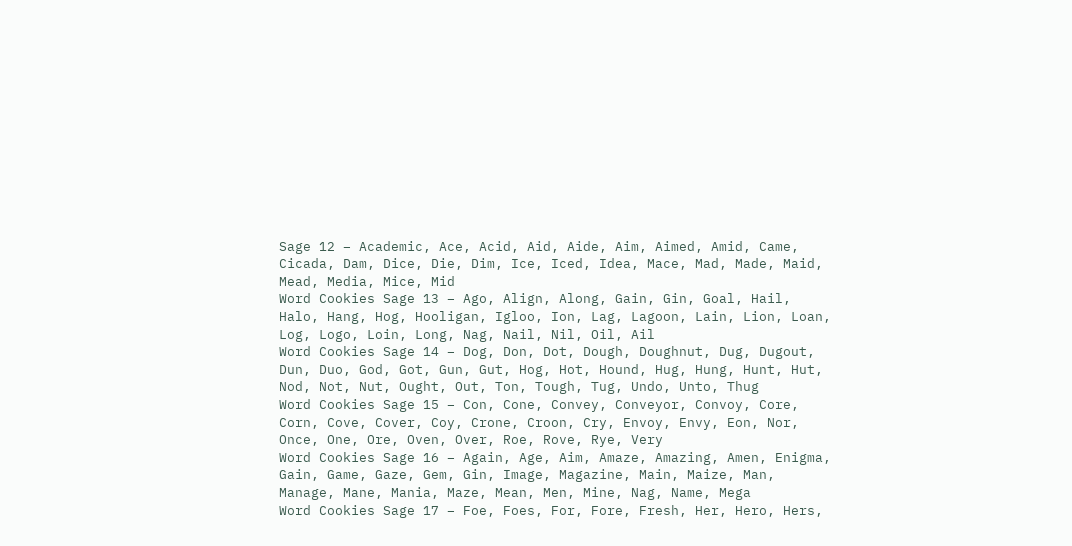Sage 12 – Academic, Ace, Acid, Aid, Aide, Aim, Aimed, Amid, Came, Cicada, Dam, Dice, Die, Dim, Ice, Iced, Idea, Mace, Mad, Made, Maid, Mead, Media, Mice, Mid
Word Cookies Sage 13 – Ago, Align, Along, Gain, Gin, Goal, Hail, Halo, Hang, Hog, Hooligan, Igloo, Ion, Lag, Lagoon, Lain, Lion, Loan, Log, Logo, Loin, Long, Nag, Nail, Nil, Oil, Ail
Word Cookies Sage 14 – Dog, Don, Dot, Dough, Doughnut, Dug, Dugout, Dun, Duo, God, Got, Gun, Gut, Hog, Hot, Hound, Hug, Hung, Hunt, Hut, Nod, Not, Nut, Ought, Out, Ton, Tough, Tug, Undo, Unto, Thug
Word Cookies Sage 15 – Con, Cone, Convey, Conveyor, Convoy, Core, Corn, Cove, Cover, Coy, Crone, Croon, Cry, Envoy, Envy, Eon, Nor, Once, One, Ore, Oven, Over, Roe, Rove, Rye, Very
Word Cookies Sage 16 – Again, Age, Aim, Amaze, Amazing, Amen, Enigma, Gain, Game, Gaze, Gem, Gin, Image, Magazine, Main, Maize, Man, Manage, Mane, Mania, Maze, Mean, Men, Mine, Nag, Name, Mega
Word Cookies Sage 17 – Foe, Foes, For, Fore, Fresh, Her, Hero, Hers,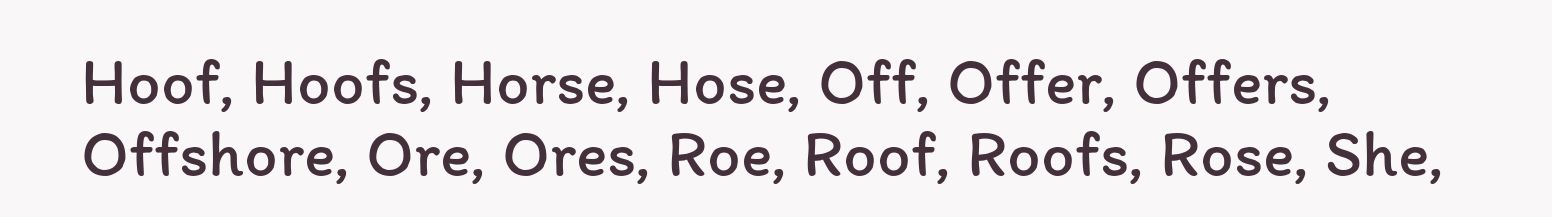Hoof, Hoofs, Horse, Hose, Off, Offer, Offers, Offshore, Ore, Ores, Roe, Roof, Roofs, Rose, She,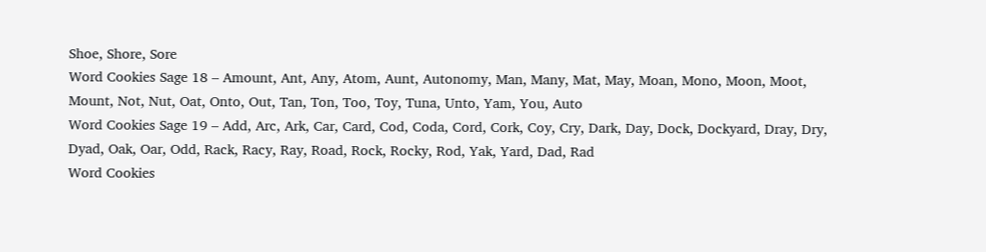Shoe, Shore, Sore
Word Cookies Sage 18 – Amount, Ant, Any, Atom, Aunt, Autonomy, Man, Many, Mat, May, Moan, Mono, Moon, Moot, Mount, Not, Nut, Oat, Onto, Out, Tan, Ton, Too, Toy, Tuna, Unto, Yam, You, Auto
Word Cookies Sage 19 – Add, Arc, Ark, Car, Card, Cod, Coda, Cord, Cork, Coy, Cry, Dark, Day, Dock, Dockyard, Dray, Dry, Dyad, Oak, Oar, Odd, Rack, Racy, Ray, Road, Rock, Rocky, Rod, Yak, Yard, Dad, Rad
Word Cookies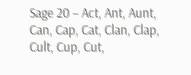Sage 20 – Act, Ant, Aunt, Can, Cap, Cat, Clan, Clap, Cult, Cup, Cut,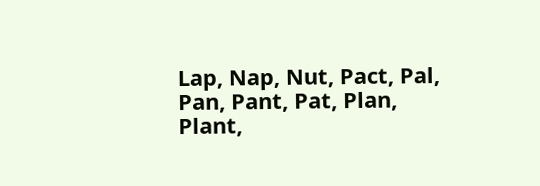Lap, Nap, Nut, Pact, Pal, Pan, Pant, Pat, Plan, Plant,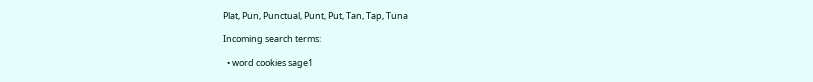Plat, Pun, Punctual, Punt, Put, Tan, Tap, Tuna

Incoming search terms:

  • word cookies sage1